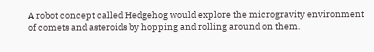A robot concept called Hedgehog would explore the microgravity environment of comets and asteroids by hopping and rolling around on them.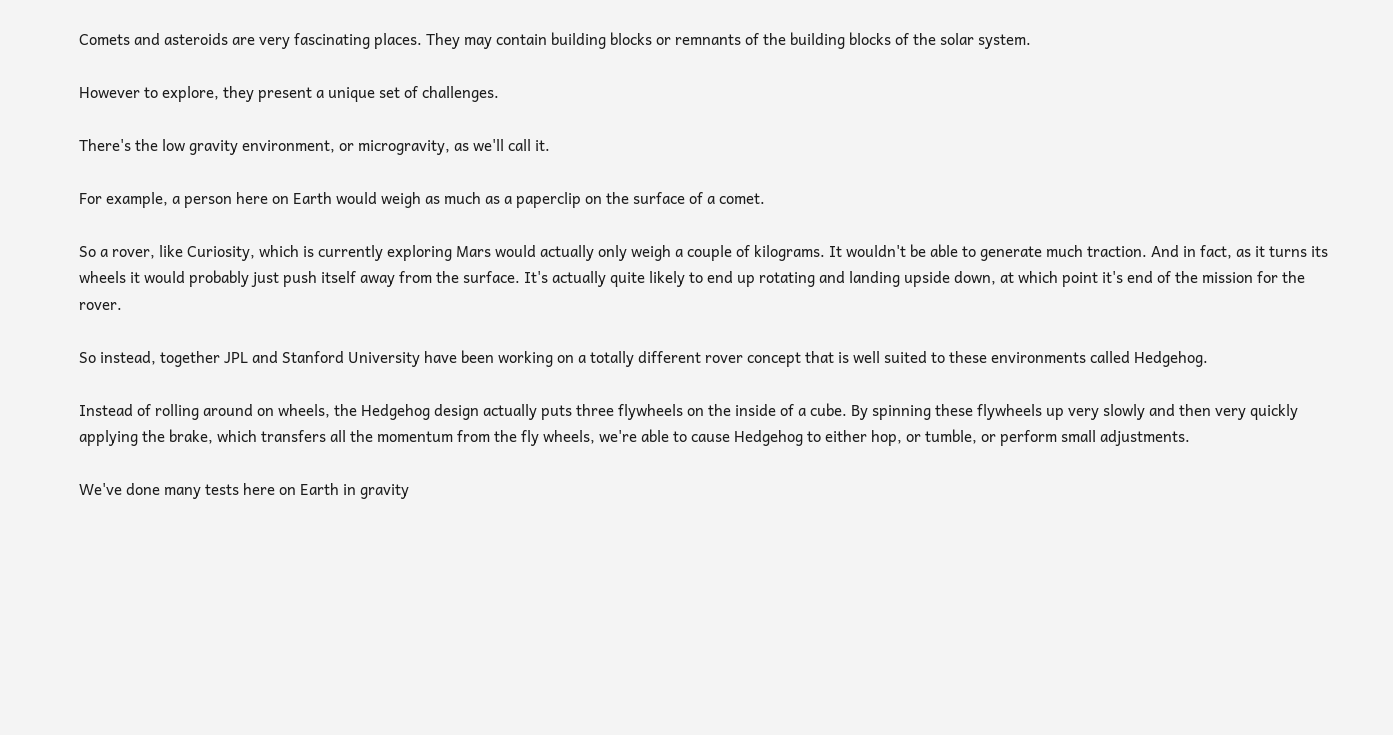Comets and asteroids are very fascinating places. They may contain building blocks or remnants of the building blocks of the solar system.

However to explore, they present a unique set of challenges.

There's the low gravity environment, or microgravity, as we'll call it.

For example, a person here on Earth would weigh as much as a paperclip on the surface of a comet.

So a rover, like Curiosity, which is currently exploring Mars would actually only weigh a couple of kilograms. It wouldn't be able to generate much traction. And in fact, as it turns its wheels it would probably just push itself away from the surface. It's actually quite likely to end up rotating and landing upside down, at which point it's end of the mission for the rover.

So instead, together JPL and Stanford University have been working on a totally different rover concept that is well suited to these environments called Hedgehog.

Instead of rolling around on wheels, the Hedgehog design actually puts three flywheels on the inside of a cube. By spinning these flywheels up very slowly and then very quickly applying the brake, which transfers all the momentum from the fly wheels, we're able to cause Hedgehog to either hop, or tumble, or perform small adjustments.

We've done many tests here on Earth in gravity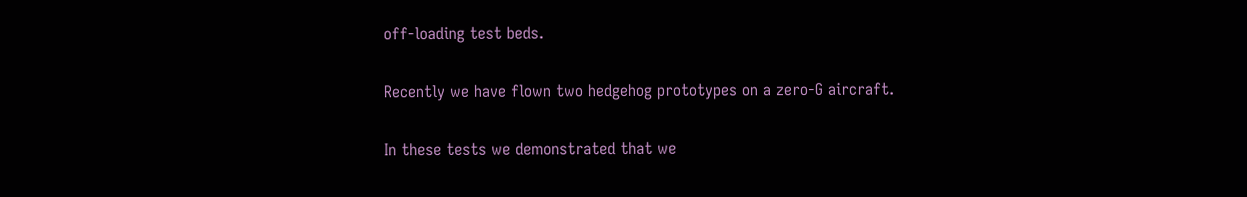off-loading test beds.

Recently we have flown two hedgehog prototypes on a zero-G aircraft.

In these tests we demonstrated that we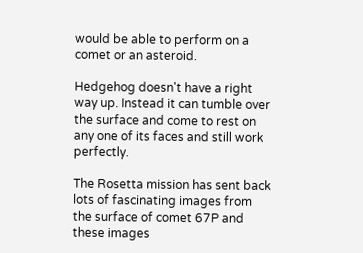would be able to perform on a comet or an asteroid.

Hedgehog doesn't have a right way up. Instead it can tumble over the surface and come to rest on any one of its faces and still work perfectly.

The Rosetta mission has sent back lots of fascinating images from the surface of comet 67P and these images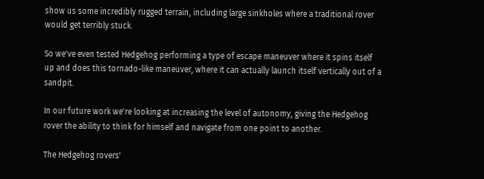show us some incredibly rugged terrain, including large sinkholes where a traditional rover would get terribly stuck.

So we've even tested Hedgehog performing a type of escape maneuver where it spins itself up and does this tornado-like maneuver, where it can actually launch itself vertically out of a sandpit.

In our future work we're looking at increasing the level of autonomy, giving the Hedgehog rover the ability to think for himself and navigate from one point to another.

The Hedgehog rovers'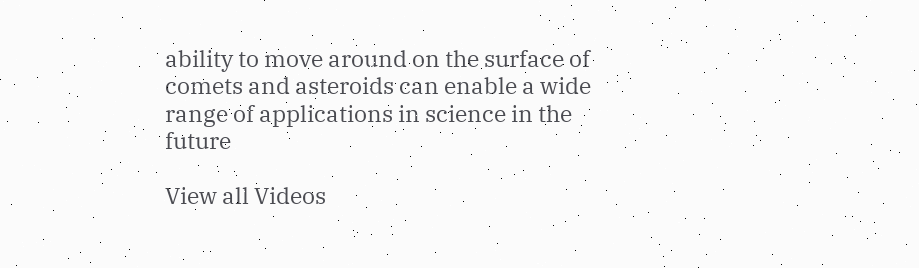ability to move around on the surface of comets and asteroids can enable a wide range of applications in science in the future

View all Videos